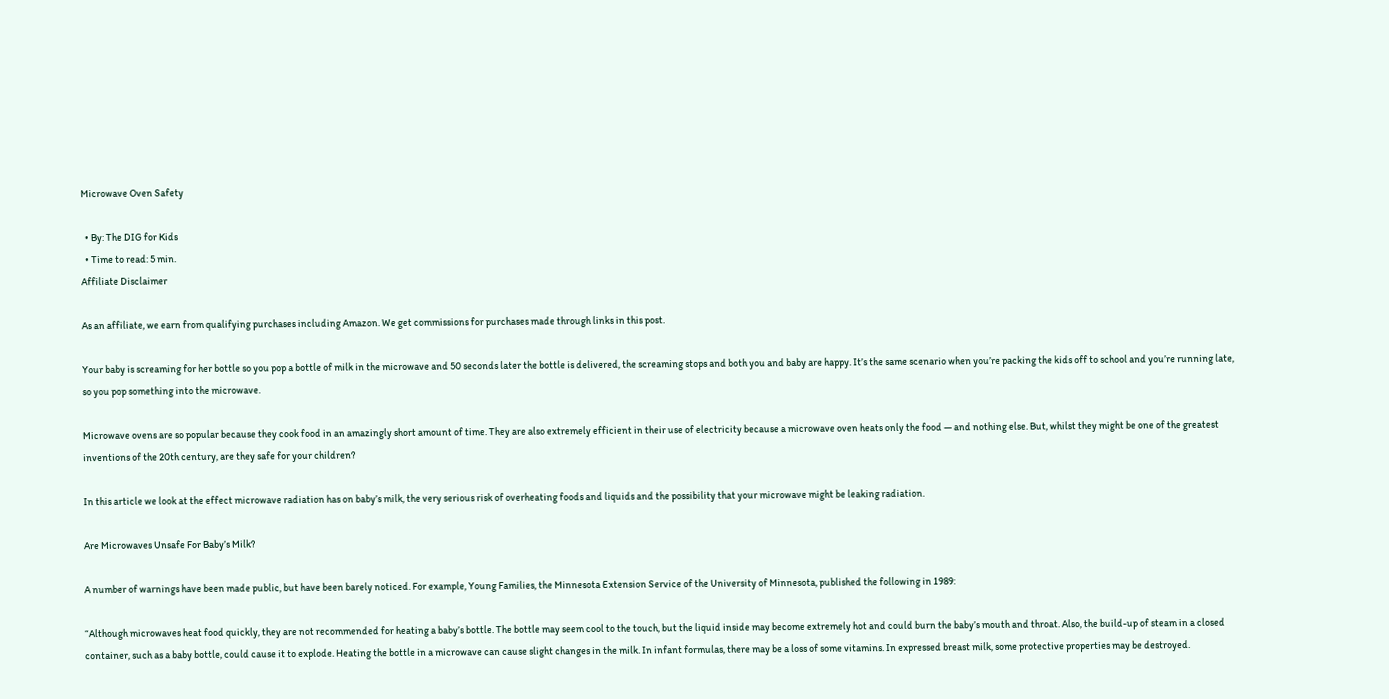Microwave Oven Safety

  • By: The DIG for Kids
  • Time to read: 5 min.
Affiliate Disclaimer

As an affiliate, we earn from qualifying purchases including Amazon. We get commissions for purchases made through links in this post.

Your baby is screaming for her bottle so you pop a bottle of milk in the microwave and 50 seconds later the bottle is delivered, the screaming stops and both you and baby are happy. It’s the same scenario when you’re packing the kids off to school and you’re running late, so you pop something into the microwave.

Microwave ovens are so popular because they cook food in an amazingly short amount of time. They are also extremely efficient in their use of electricity because a microwave oven heats only the food — and nothing else. But, whilst they might be one of the greatest inventions of the 20th century, are they safe for your children?

In this article we look at the effect microwave radiation has on baby’s milk, the very serious risk of overheating foods and liquids and the possibility that your microwave might be leaking radiation.

Are Microwaves Unsafe For Baby’s Milk?

A number of warnings have been made public, but have been barely noticed. For example, Young Families, the Minnesota Extension Service of the University of Minnesota, published the following in 1989:

“Although microwaves heat food quickly, they are not recommended for heating a baby’s bottle. The bottle may seem cool to the touch, but the liquid inside may become extremely hot and could burn the baby’s mouth and throat. Also, the build-up of steam in a closed container, such as a baby bottle, could cause it to explode. Heating the bottle in a microwave can cause slight changes in the milk. In infant formulas, there may be a loss of some vitamins. In expressed breast milk, some protective properties may be destroyed.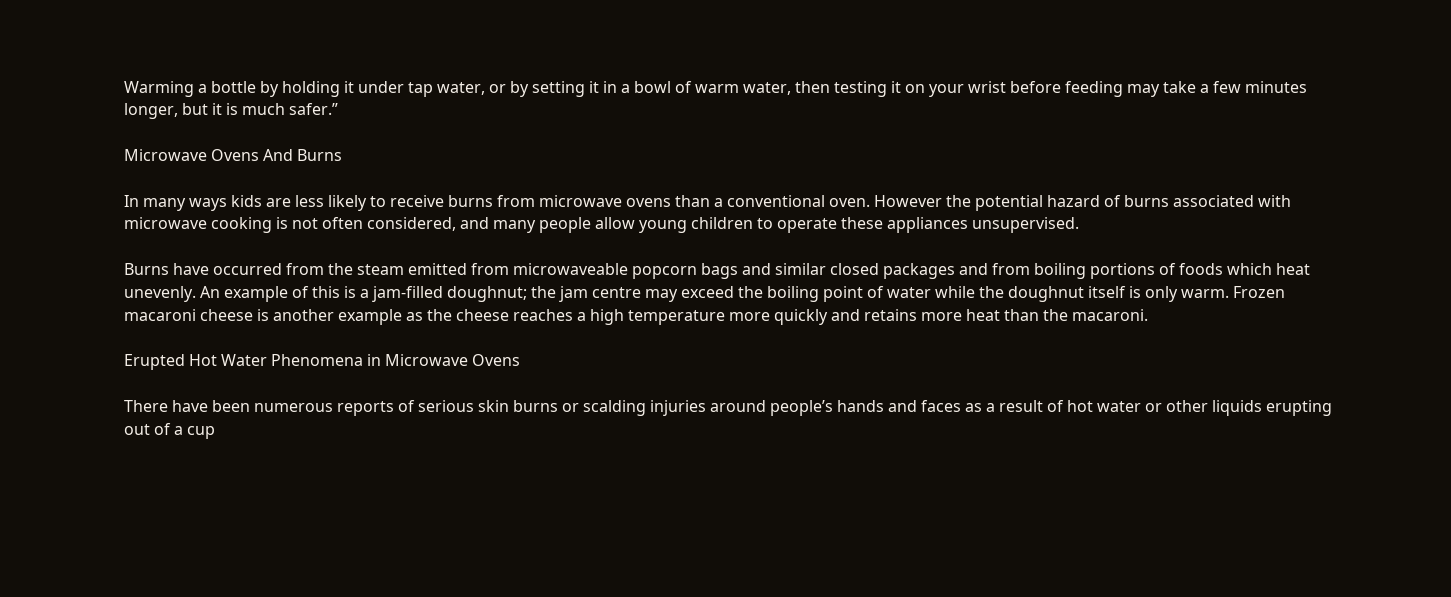Warming a bottle by holding it under tap water, or by setting it in a bowl of warm water, then testing it on your wrist before feeding may take a few minutes longer, but it is much safer.”

Microwave Ovens And Burns

In many ways kids are less likely to receive burns from microwave ovens than a conventional oven. However the potential hazard of burns associated with microwave cooking is not often considered, and many people allow young children to operate these appliances unsupervised.

Burns have occurred from the steam emitted from microwaveable popcorn bags and similar closed packages and from boiling portions of foods which heat unevenly. An example of this is a jam-filled doughnut; the jam centre may exceed the boiling point of water while the doughnut itself is only warm. Frozen macaroni cheese is another example as the cheese reaches a high temperature more quickly and retains more heat than the macaroni.

Erupted Hot Water Phenomena in Microwave Ovens

There have been numerous reports of serious skin burns or scalding injuries around people’s hands and faces as a result of hot water or other liquids erupting out of a cup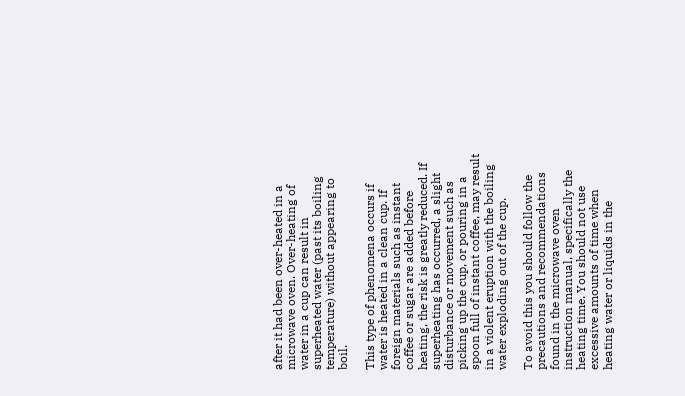after it had been over-heated in a microwave oven. Over-heating of water in a cup can result in superheated water (past its boiling temperature) without appearing to boil.

This type of phenomena occurs if water is heated in a clean cup. If foreign materials such as instant coffee or sugar are added before heating, the risk is greatly reduced. If superheating has occurred, a slight disturbance or movement such as picking up the cup, or pouring in a spoon full of instant coffee, may result in a violent eruption with the boiling water exploding out of the cup.

To avoid this you should follow the precautions and recommendations found in the microwave oven instruction manual, specifically the heating time. You should not use excessive amounts of time when heating water or liquids in the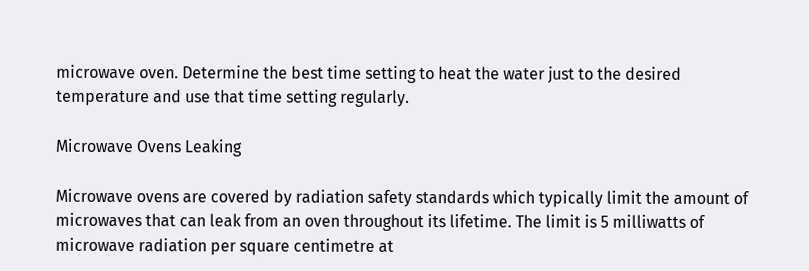microwave oven. Determine the best time setting to heat the water just to the desired temperature and use that time setting regularly.

Microwave Ovens Leaking

Microwave ovens are covered by radiation safety standards which typically limit the amount of microwaves that can leak from an oven throughout its lifetime. The limit is 5 milliwatts of microwave radiation per square centimetre at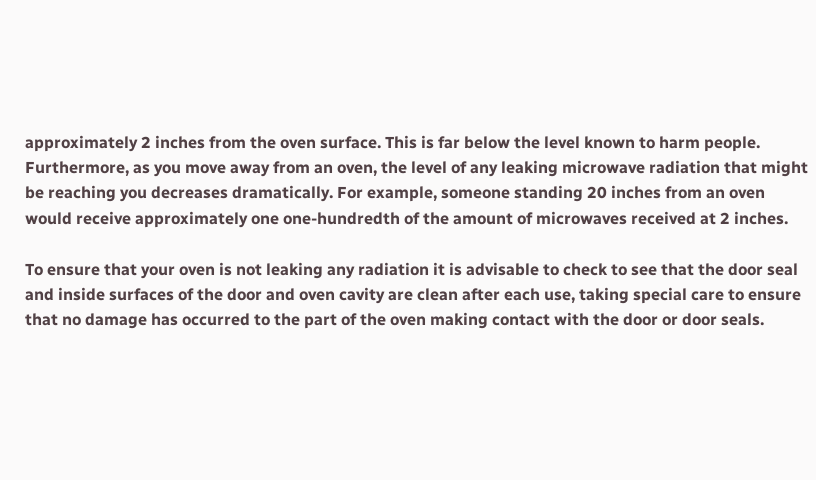approximately 2 inches from the oven surface. This is far below the level known to harm people. Furthermore, as you move away from an oven, the level of any leaking microwave radiation that might be reaching you decreases dramatically. For example, someone standing 20 inches from an oven would receive approximately one one-hundredth of the amount of microwaves received at 2 inches.

To ensure that your oven is not leaking any radiation it is advisable to check to see that the door seal and inside surfaces of the door and oven cavity are clean after each use, taking special care to ensure that no damage has occurred to the part of the oven making contact with the door or door seals.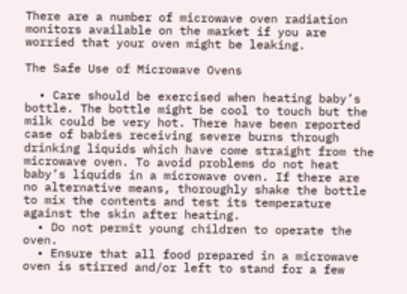There are a number of microwave oven radiation monitors available on the market if you are worried that your oven might be leaking.

The Safe Use of Microwave Ovens

  • Care should be exercised when heating baby’s bottle. The bottle might be cool to touch but the milk could be very hot. There have been reported case of babies receiving severe burns through drinking liquids which have come straight from the microwave oven. To avoid problems do not heat baby’s liquids in a microwave oven. If there are no alternative means, thoroughly shake the bottle to mix the contents and test its temperature against the skin after heating.
  • Do not permit young children to operate the oven.
  • Ensure that all food prepared in a microwave oven is stirred and/or left to stand for a few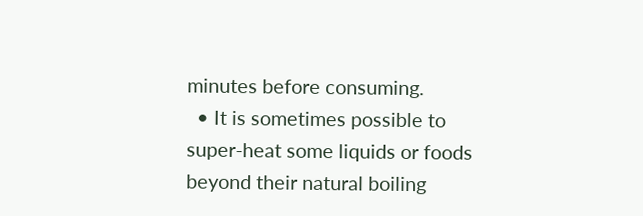minutes before consuming.
  • It is sometimes possible to super-heat some liquids or foods beyond their natural boiling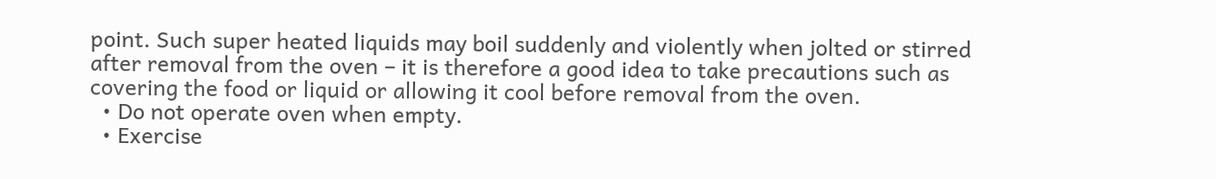point. Such super heated liquids may boil suddenly and violently when jolted or stirred after removal from the oven – it is therefore a good idea to take precautions such as covering the food or liquid or allowing it cool before removal from the oven.
  • Do not operate oven when empty.
  • Exercise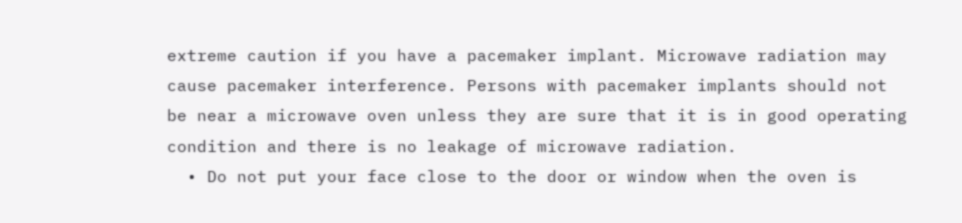extreme caution if you have a pacemaker implant. Microwave radiation may cause pacemaker interference. Persons with pacemaker implants should not be near a microwave oven unless they are sure that it is in good operating condition and there is no leakage of microwave radiation.
  • Do not put your face close to the door or window when the oven is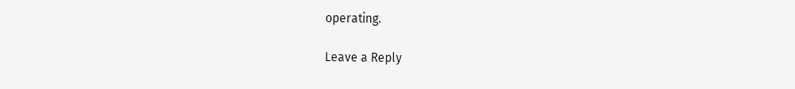operating.

Leave a Reply